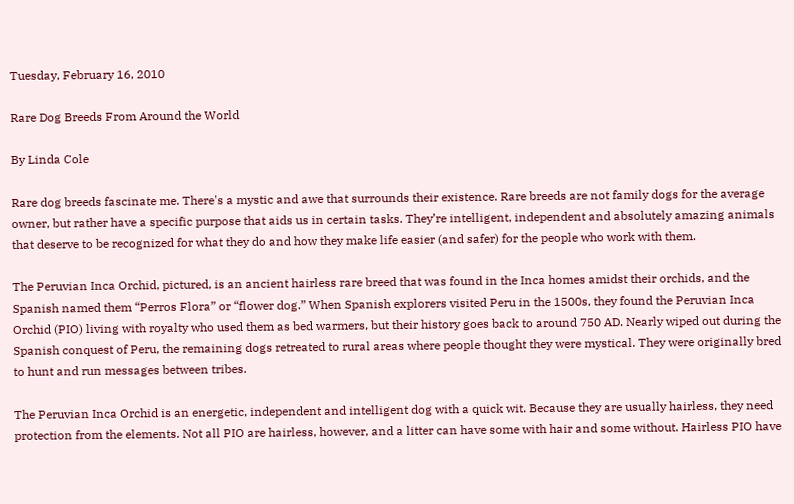Tuesday, February 16, 2010

Rare Dog Breeds From Around the World

By Linda Cole

Rare dog breeds fascinate me. There's a mystic and awe that surrounds their existence. Rare breeds are not family dogs for the average owner, but rather have a specific purpose that aids us in certain tasks. They’re intelligent, independent and absolutely amazing animals that deserve to be recognized for what they do and how they make life easier (and safer) for the people who work with them.

The Peruvian Inca Orchid, pictured, is an ancient hairless rare breed that was found in the Inca homes amidst their orchids, and the Spanish named them “Perros Flora” or “flower dog.” When Spanish explorers visited Peru in the 1500s, they found the Peruvian Inca Orchid (PIO) living with royalty who used them as bed warmers, but their history goes back to around 750 AD. Nearly wiped out during the Spanish conquest of Peru, the remaining dogs retreated to rural areas where people thought they were mystical. They were originally bred to hunt and run messages between tribes.

The Peruvian Inca Orchid is an energetic, independent and intelligent dog with a quick wit. Because they are usually hairless, they need protection from the elements. Not all PIO are hairless, however, and a litter can have some with hair and some without. Hairless PIO have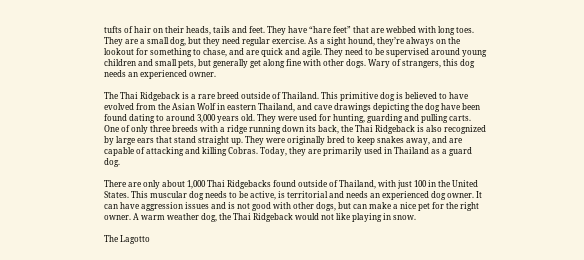tufts of hair on their heads, tails and feet. They have “hare feet” that are webbed with long toes. They are a small dog, but they need regular exercise. As a sight hound, they’re always on the lookout for something to chase, and are quick and agile. They need to be supervised around young children and small pets, but generally get along fine with other dogs. Wary of strangers, this dog needs an experienced owner.

The Thai Ridgeback is a rare breed outside of Thailand. This primitive dog is believed to have evolved from the Asian Wolf in eastern Thailand, and cave drawings depicting the dog have been found dating to around 3,000 years old. They were used for hunting, guarding and pulling carts. One of only three breeds with a ridge running down its back, the Thai Ridgeback is also recognized by large ears that stand straight up. They were originally bred to keep snakes away, and are capable of attacking and killing Cobras. Today, they are primarily used in Thailand as a guard dog.

There are only about 1,000 Thai Ridgebacks found outside of Thailand, with just 100 in the United States. This muscular dog needs to be active, is territorial and needs an experienced dog owner. It can have aggression issues and is not good with other dogs, but can make a nice pet for the right owner. A warm weather dog, the Thai Ridgeback would not like playing in snow.

The Lagotto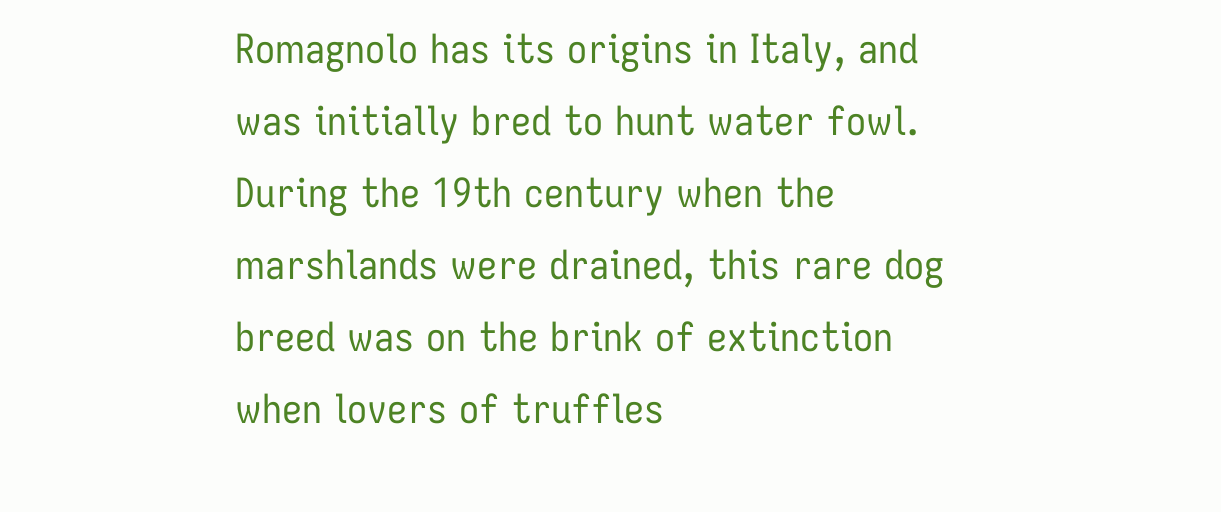Romagnolo has its origins in Italy, and was initially bred to hunt water fowl. During the 19th century when the marshlands were drained, this rare dog breed was on the brink of extinction when lovers of truffles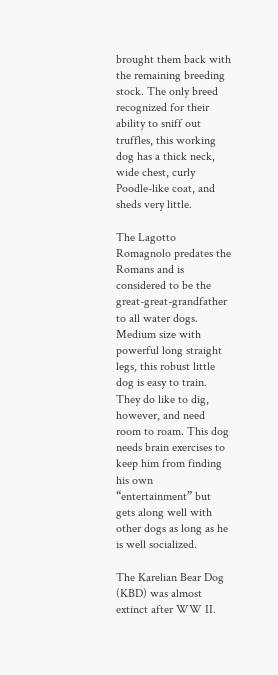brought them back with the remaining breeding stock. The only breed recognized for their ability to sniff out truffles, this working dog has a thick neck, wide chest, curly Poodle-like coat, and sheds very little.

The Lagotto Romagnolo predates the Romans and is considered to be the great-great-grandfather to all water dogs. Medium size with powerful long straight legs, this robust little dog is easy to train. They do like to dig, however, and need room to roam. This dog needs brain exercises to keep him from finding his own “entertainment” but gets along well with other dogs as long as he is well socialized.

The Karelian Bear Dog (KBD) was almost extinct after WW II.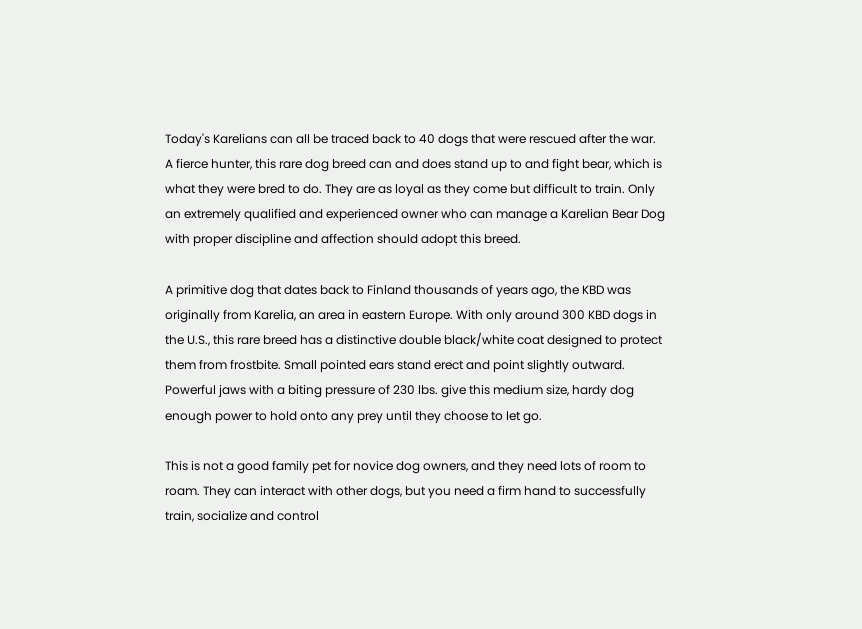Today's Karelians can all be traced back to 40 dogs that were rescued after the war. A fierce hunter, this rare dog breed can and does stand up to and fight bear, which is what they were bred to do. They are as loyal as they come but difficult to train. Only an extremely qualified and experienced owner who can manage a Karelian Bear Dog with proper discipline and affection should adopt this breed.

A primitive dog that dates back to Finland thousands of years ago, the KBD was originally from Karelia, an area in eastern Europe. With only around 300 KBD dogs in the U.S., this rare breed has a distinctive double black/white coat designed to protect them from frostbite. Small pointed ears stand erect and point slightly outward. Powerful jaws with a biting pressure of 230 lbs. give this medium size, hardy dog enough power to hold onto any prey until they choose to let go.

This is not a good family pet for novice dog owners, and they need lots of room to roam. They can interact with other dogs, but you need a firm hand to successfully train, socialize and control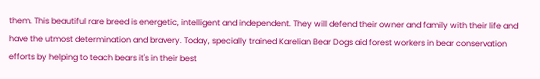them. This beautiful rare breed is energetic, intelligent and independent. They will defend their owner and family with their life and have the utmost determination and bravery. Today, specially trained Karelian Bear Dogs aid forest workers in bear conservation efforts by helping to teach bears it's in their best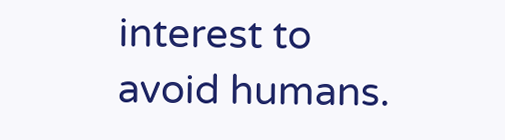interest to avoid humans.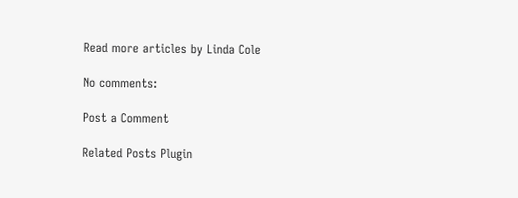Read more articles by Linda Cole

No comments:

Post a Comment

Related Posts Plugin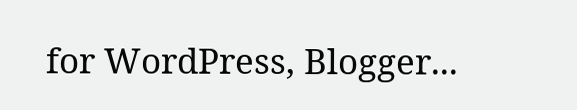for WordPress, Blogger...